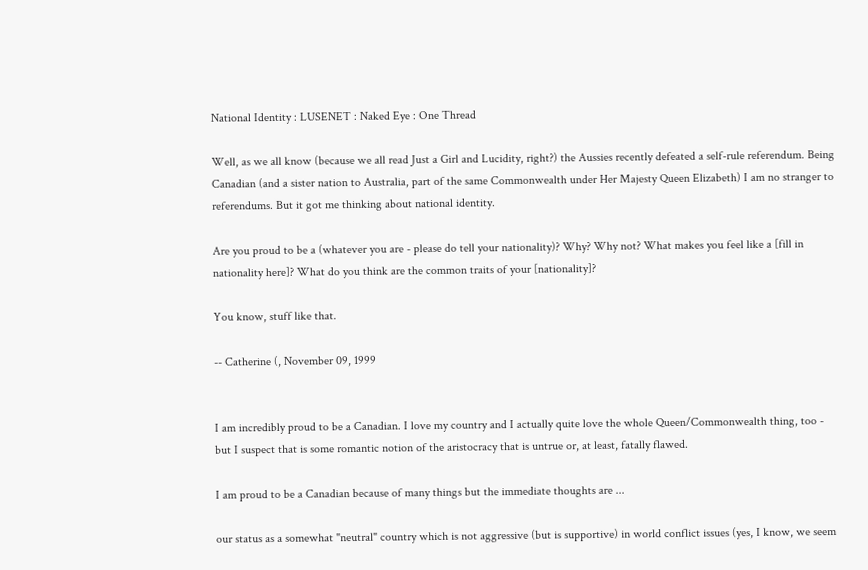National Identity : LUSENET : Naked Eye : One Thread

Well, as we all know (because we all read Just a Girl and Lucidity, right?) the Aussies recently defeated a self-rule referendum. Being Canadian (and a sister nation to Australia, part of the same Commonwealth under Her Majesty Queen Elizabeth) I am no stranger to referendums. But it got me thinking about national identity.

Are you proud to be a (whatever you are - please do tell your nationality)? Why? Why not? What makes you feel like a [fill in nationality here]? What do you think are the common traits of your [nationality]?

You know, stuff like that.

-- Catherine (, November 09, 1999


I am incredibly proud to be a Canadian. I love my country and I actually quite love the whole Queen/Commonwealth thing, too - but I suspect that is some romantic notion of the aristocracy that is untrue or, at least, fatally flawed.

I am proud to be a Canadian because of many things but the immediate thoughts are ...

our status as a somewhat "neutral" country which is not aggressive (but is supportive) in world conflict issues (yes, I know, we seem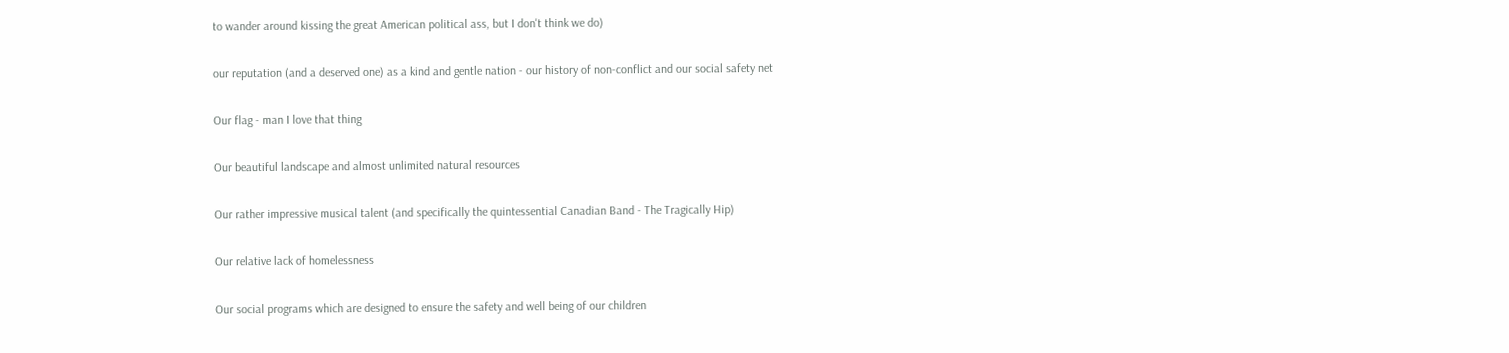to wander around kissing the great American political ass, but I don't think we do)

our reputation (and a deserved one) as a kind and gentle nation - our history of non-conflict and our social safety net

Our flag - man I love that thing

Our beautiful landscape and almost unlimited natural resources

Our rather impressive musical talent (and specifically the quintessential Canadian Band - The Tragically Hip)

Our relative lack of homelessness

Our social programs which are designed to ensure the safety and well being of our children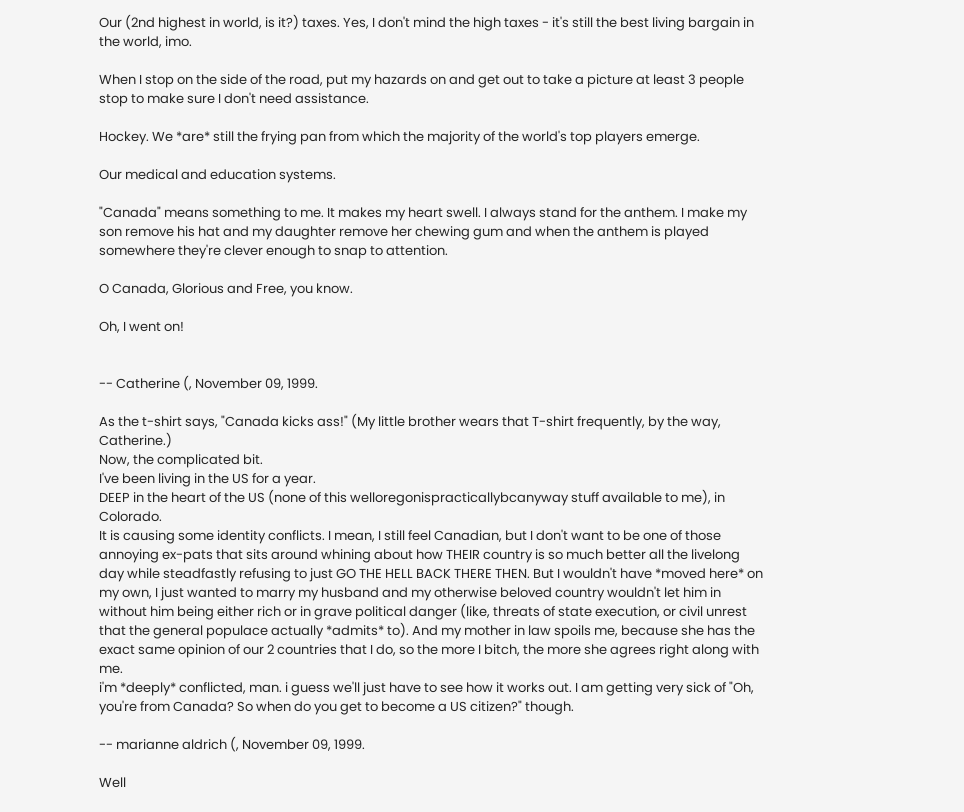Our (2nd highest in world, is it?) taxes. Yes, I don't mind the high taxes - it's still the best living bargain in the world, imo.

When I stop on the side of the road, put my hazards on and get out to take a picture at least 3 people stop to make sure I don't need assistance.

Hockey. We *are* still the frying pan from which the majority of the world's top players emerge.

Our medical and education systems.

"Canada" means something to me. It makes my heart swell. I always stand for the anthem. I make my son remove his hat and my daughter remove her chewing gum and when the anthem is played somewhere they're clever enough to snap to attention.

O Canada, Glorious and Free, you know.

Oh, I went on!


-- Catherine (, November 09, 1999.

As the t-shirt says, "Canada kicks ass!" (My little brother wears that T-shirt frequently, by the way, Catherine.)
Now, the complicated bit.
I've been living in the US for a year.
DEEP in the heart of the US (none of this welloregonispracticallybcanyway stuff available to me), in Colorado.
It is causing some identity conflicts. I mean, I still feel Canadian, but I don't want to be one of those annoying ex-pats that sits around whining about how THEIR country is so much better all the livelong day while steadfastly refusing to just GO THE HELL BACK THERE THEN. But I wouldn't have *moved here* on my own, I just wanted to marry my husband and my otherwise beloved country wouldn't let him in without him being either rich or in grave political danger (like, threats of state execution, or civil unrest that the general populace actually *admits* to). And my mother in law spoils me, because she has the exact same opinion of our 2 countries that I do, so the more I bitch, the more she agrees right along with me.
i'm *deeply* conflicted, man. i guess we'll just have to see how it works out. I am getting very sick of "Oh, you're from Canada? So when do you get to become a US citizen?" though.

-- marianne aldrich (, November 09, 1999.

Well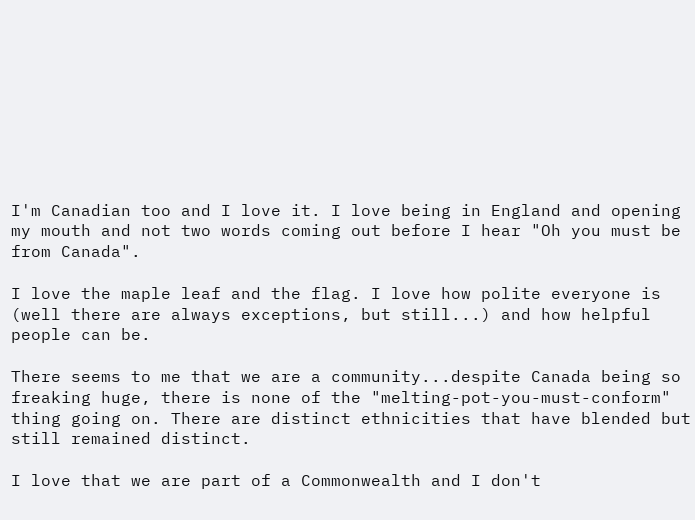I'm Canadian too and I love it. I love being in England and opening my mouth and not two words coming out before I hear "Oh you must be from Canada".

I love the maple leaf and the flag. I love how polite everyone is (well there are always exceptions, but still...) and how helpful people can be.

There seems to me that we are a community...despite Canada being so freaking huge, there is none of the "melting-pot-you-must-conform" thing going on. There are distinct ethnicities that have blended but still remained distinct.

I love that we are part of a Commonwealth and I don't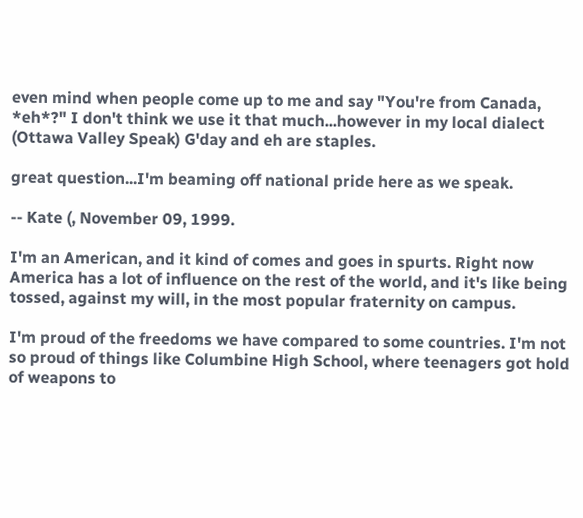even mind when people come up to me and say "You're from Canada, *eh*?" I don't think we use it that much...however in my local dialect (Ottawa Valley Speak) G'day and eh are staples.

great question...I'm beaming off national pride here as we speak.

-- Kate (, November 09, 1999.

I'm an American, and it kind of comes and goes in spurts. Right now America has a lot of influence on the rest of the world, and it's like being tossed, against my will, in the most popular fraternity on campus.

I'm proud of the freedoms we have compared to some countries. I'm not so proud of things like Columbine High School, where teenagers got hold of weapons to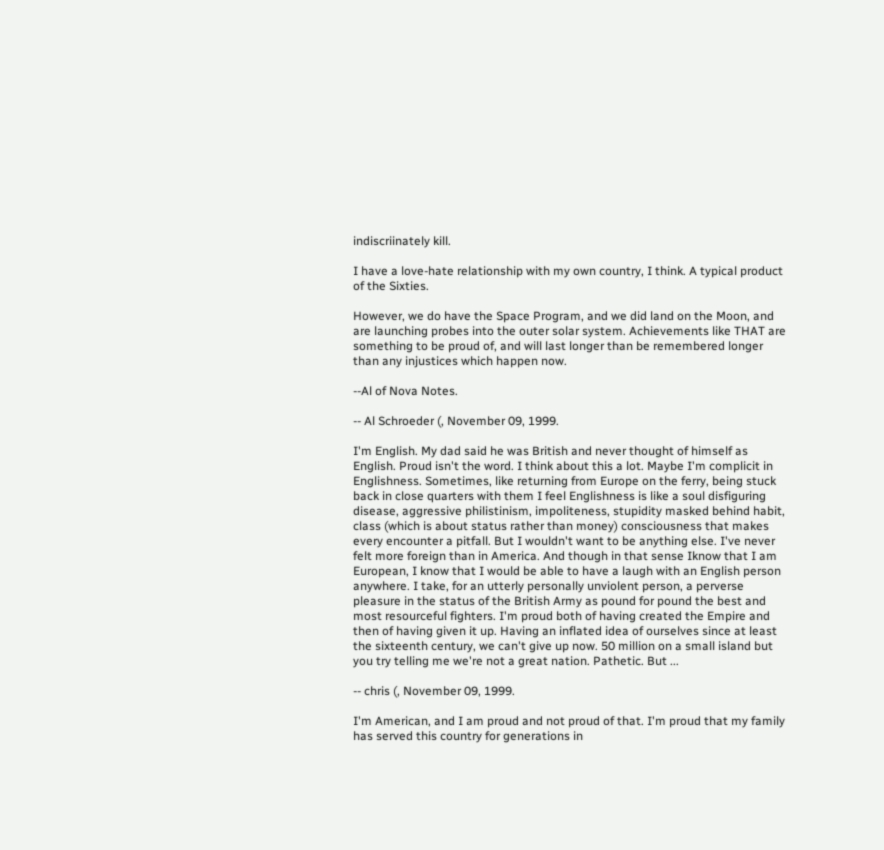indiscriinately kill.

I have a love-hate relationship with my own country, I think. A typical product of the Sixties.

However, we do have the Space Program, and we did land on the Moon, and are launching probes into the outer solar system. Achievements like THAT are something to be proud of, and will last longer than be remembered longer than any injustices which happen now.

--Al of Nova Notes.

-- Al Schroeder (, November 09, 1999.

I'm English. My dad said he was British and never thought of himself as English. Proud isn't the word. I think about this a lot. Maybe I'm complicit in Englishness. Sometimes, like returning from Europe on the ferry, being stuck back in close quarters with them I feel Englishness is like a soul disfiguring disease, aggressive philistinism, impoliteness, stupidity masked behind habit, class (which is about status rather than money) consciousness that makes every encounter a pitfall. But I wouldn't want to be anything else. I've never felt more foreign than in America. And though in that sense Iknow that I am European, I know that I would be able to have a laugh with an English person anywhere. I take, for an utterly personally unviolent person, a perverse pleasure in the status of the British Army as pound for pound the best and most resourceful fighters. I'm proud both of having created the Empire and then of having given it up. Having an inflated idea of ourselves since at least the sixteenth century, we can't give up now. 50 million on a small island but you try telling me we're not a great nation. Pathetic. But ...

-- chris (, November 09, 1999.

I'm American, and I am proud and not proud of that. I'm proud that my family has served this country for generations in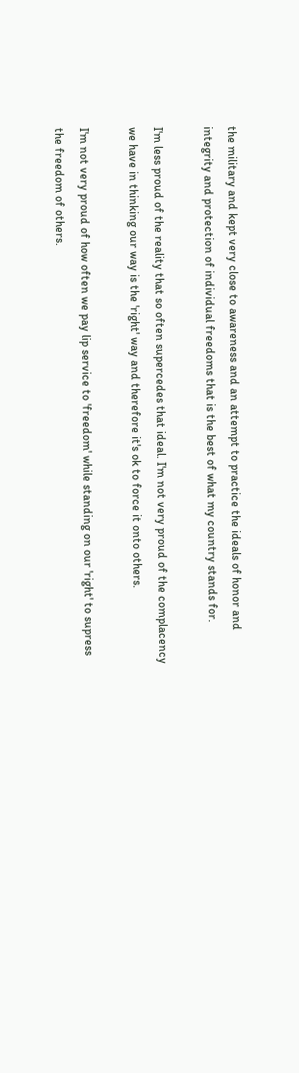the military and kept very close to awareness and an attempt to practice the ideals of honor and integrity and protection of individual freedoms that is the best of what my country stands for.

I'm less proud of the reality that so often supercedes that ideal. I'm not very proud of the complacency we have in thinking our way is the 'right' way and therefore it's ok to force it onto others.

I'm not very proud of how often we pay lip service to 'freedom' while standing on our 'right' to supress the freedom of others.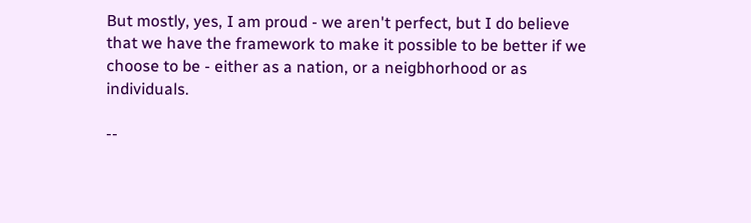But mostly, yes, I am proud - we aren't perfect, but I do believe that we have the framework to make it possible to be better if we choose to be - either as a nation, or a neigbhorhood or as individuals.

--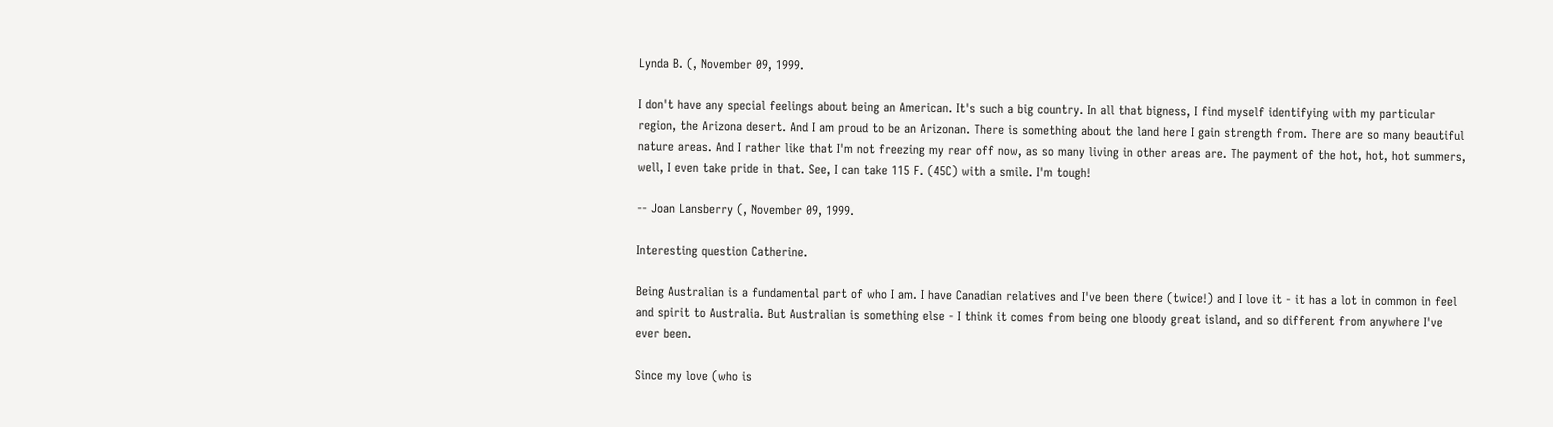Lynda B. (, November 09, 1999.

I don't have any special feelings about being an American. It's such a big country. In all that bigness, I find myself identifying with my particular region, the Arizona desert. And I am proud to be an Arizonan. There is something about the land here I gain strength from. There are so many beautiful nature areas. And I rather like that I'm not freezing my rear off now, as so many living in other areas are. The payment of the hot, hot, hot summers, well, I even take pride in that. See, I can take 115 F. (45C) with a smile. I'm tough!

-- Joan Lansberry (, November 09, 1999.

Interesting question Catherine.

Being Australian is a fundamental part of who I am. I have Canadian relatives and I've been there (twice!) and I love it - it has a lot in common in feel and spirit to Australia. But Australian is something else - I think it comes from being one bloody great island, and so different from anywhere I've ever been.

Since my love (who is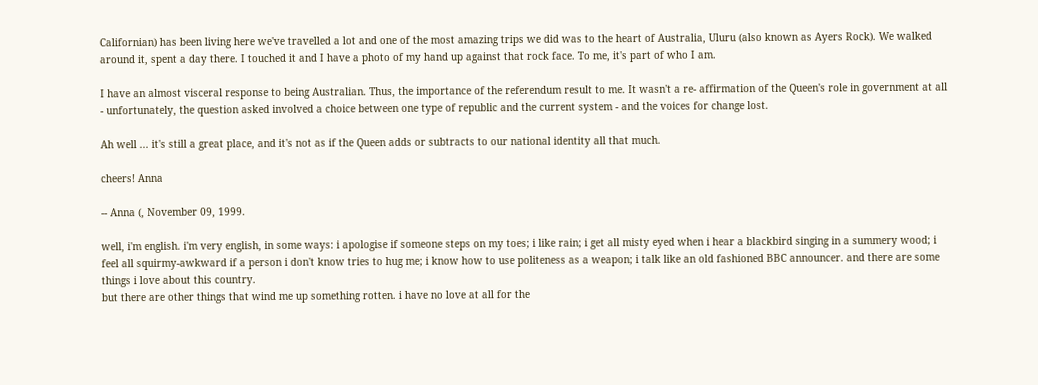Californian) has been living here we've travelled a lot and one of the most amazing trips we did was to the heart of Australia, Uluru (also known as Ayers Rock). We walked around it, spent a day there. I touched it and I have a photo of my hand up against that rock face. To me, it's part of who I am.

I have an almost visceral response to being Australian. Thus, the importance of the referendum result to me. It wasn't a re- affirmation of the Queen's role in government at all - unfortunately, the question asked involved a choice between one type of republic and the current system - and the voices for change lost.

Ah well ... it's still a great place, and it's not as if the Queen adds or subtracts to our national identity all that much.

cheers! Anna

-- Anna (, November 09, 1999.

well, i'm english. i'm very english, in some ways: i apologise if someone steps on my toes; i like rain; i get all misty eyed when i hear a blackbird singing in a summery wood; i feel all squirmy-awkward if a person i don't know tries to hug me; i know how to use politeness as a weapon; i talk like an old fashioned BBC announcer. and there are some things i love about this country.
but there are other things that wind me up something rotten. i have no love at all for the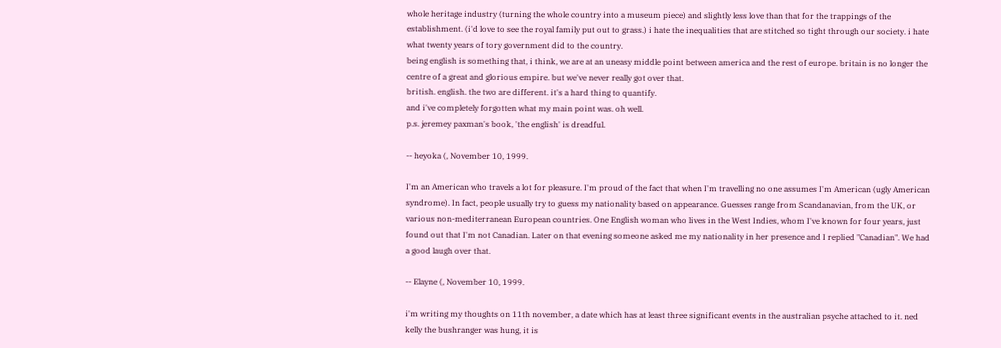whole heritage industry (turning the whole country into a museum piece) and slightly less love than that for the trappings of the establishment. (i'd love to see the royal family put out to grass.) i hate the inequalities that are stitched so tight through our society. i hate what twenty years of tory government did to the country.
being english is something that, i think, we are at an uneasy middle point between america and the rest of europe. britain is no longer the centre of a great and glorious empire. but we've never really got over that.
british. english. the two are different. it's a hard thing to quantify.
and i've completely forgotten what my main point was. oh well.
p.s. jeremey paxman's book, 'the english' is dreadful.

-- heyoka (, November 10, 1999.

I'm an American who travels a lot for pleasure. I'm proud of the fact that when I'm travelling no one assumes I'm American (ugly American syndrome). In fact, people usually try to guess my nationality based on appearance. Guesses range from Scandanavian, from the UK, or various non-mediterranean European countries. One English woman who lives in the West Indies, whom I've known for four years, just found out that I'm not Canadian. Later on that evening someone asked me my nationality in her presence and I replied "Canadian". We had a good laugh over that.

-- Elayne (, November 10, 1999.

i'm writing my thoughts on 11th november, a date which has at least three significant events in the australian psyche attached to it. ned kelly the bushranger was hung, it is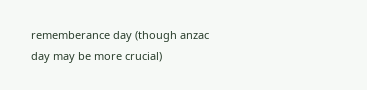rememberance day (though anzac day may be more crucial)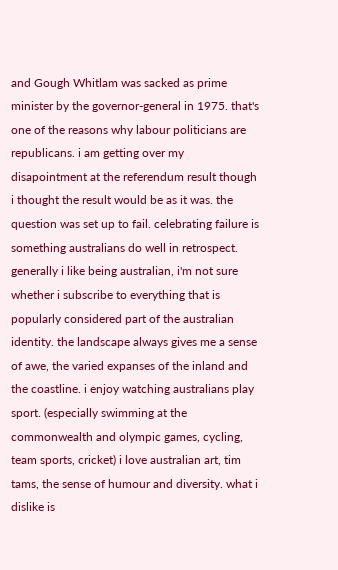and Gough Whitlam was sacked as prime minister by the governor-general in 1975. that's one of the reasons why labour politicians are republicans. i am getting over my disapointment at the referendum result though i thought the result would be as it was. the question was set up to fail. celebrating failure is something australians do well in retrospect. generally i like being australian, i'm not sure whether i subscribe to everything that is popularly considered part of the australian identity. the landscape always gives me a sense of awe, the varied expanses of the inland and the coastline. i enjoy watching australians play sport. (especially swimming at the commonwealth and olympic games, cycling, team sports, cricket) i love australian art, tim tams, the sense of humour and diversity. what i dislike is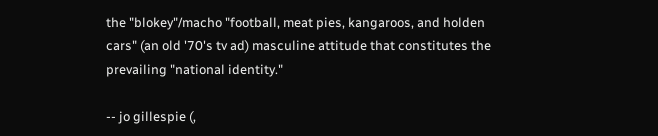the "blokey"/macho "football, meat pies, kangaroos, and holden cars" (an old '70's tv ad) masculine attitude that constitutes the prevailing "national identity."

-- jo gillespie (,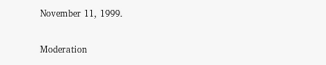November 11, 1999.

Moderation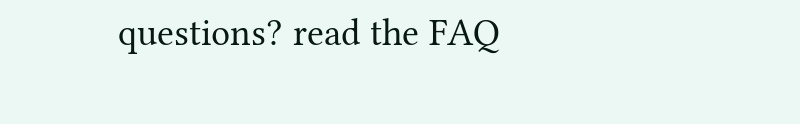questions? read the FAQ